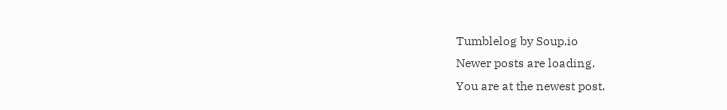Tumblelog by Soup.io
Newer posts are loading.
You are at the newest post.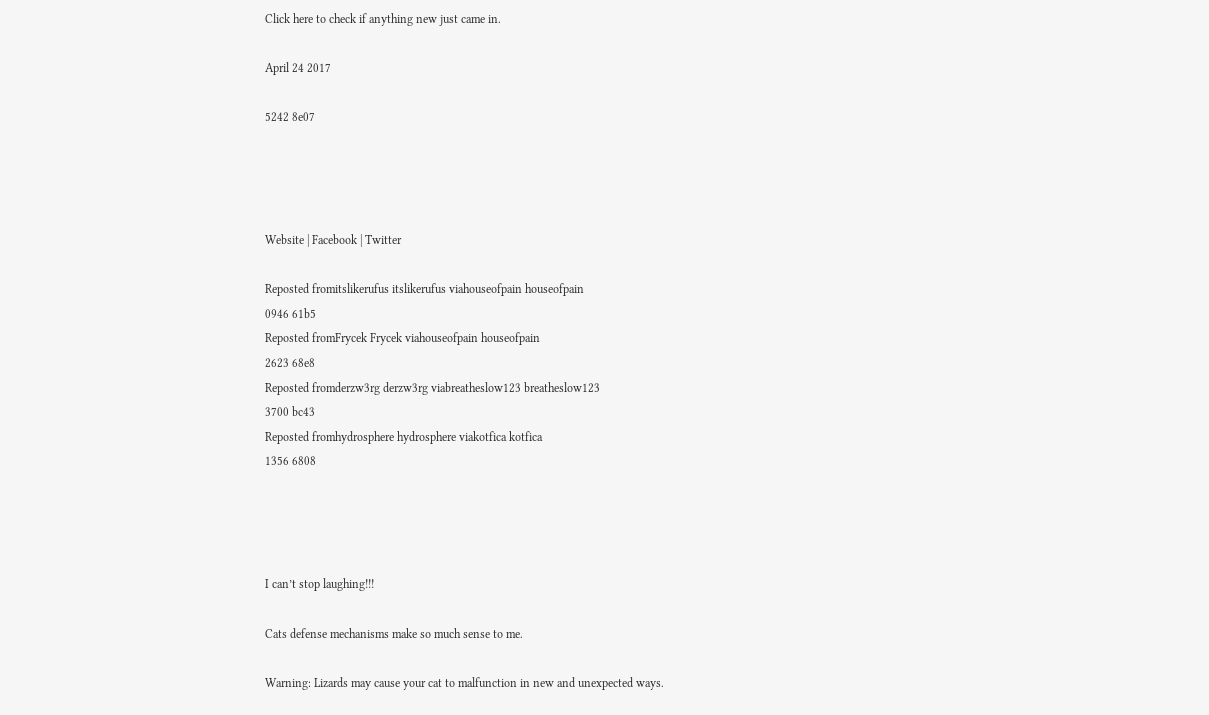Click here to check if anything new just came in.

April 24 2017

5242 8e07




Website | Facebook | Twitter

Reposted fromitslikerufus itslikerufus viahouseofpain houseofpain
0946 61b5
Reposted fromFrycek Frycek viahouseofpain houseofpain
2623 68e8
Reposted fromderzw3rg derzw3rg viabreatheslow123 breatheslow123
3700 bc43
Reposted fromhydrosphere hydrosphere viakotfica kotfica
1356 6808




I can’t stop laughing!!!

Cats defense mechanisms make so much sense to me.

Warning: Lizards may cause your cat to malfunction in new and unexpected ways.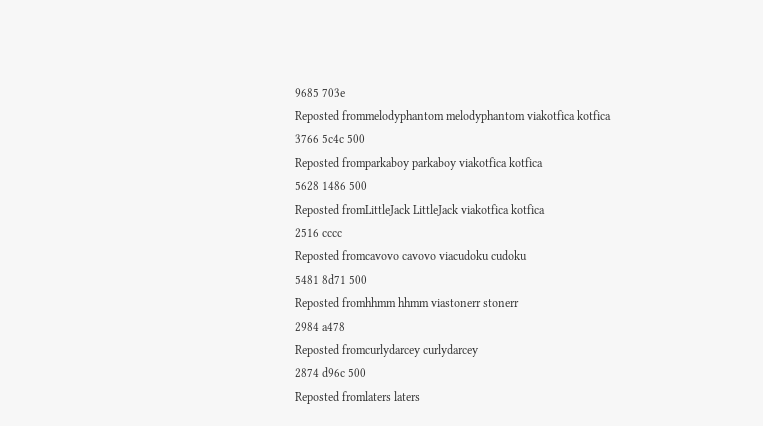9685 703e
Reposted frommelodyphantom melodyphantom viakotfica kotfica
3766 5c4c 500
Reposted fromparkaboy parkaboy viakotfica kotfica
5628 1486 500
Reposted fromLittleJack LittleJack viakotfica kotfica
2516 cccc
Reposted fromcavovo cavovo viacudoku cudoku
5481 8d71 500
Reposted fromhhmm hhmm viastonerr stonerr
2984 a478
Reposted fromcurlydarcey curlydarcey
2874 d96c 500
Reposted fromlaters laters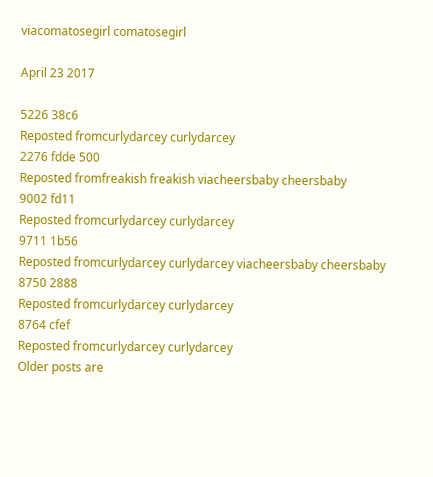viacomatosegirl comatosegirl

April 23 2017

5226 38c6
Reposted fromcurlydarcey curlydarcey
2276 fdde 500
Reposted fromfreakish freakish viacheersbaby cheersbaby
9002 fd11
Reposted fromcurlydarcey curlydarcey
9711 1b56
Reposted fromcurlydarcey curlydarcey viacheersbaby cheersbaby
8750 2888
Reposted fromcurlydarcey curlydarcey
8764 cfef
Reposted fromcurlydarcey curlydarcey
Older posts are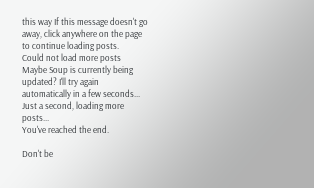this way If this message doesn't go away, click anywhere on the page to continue loading posts.
Could not load more posts
Maybe Soup is currently being updated? I'll try again automatically in a few seconds...
Just a second, loading more posts...
You've reached the end.

Don't be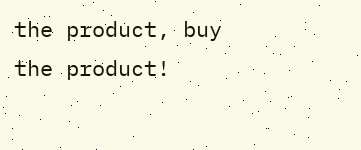the product, buy the product!